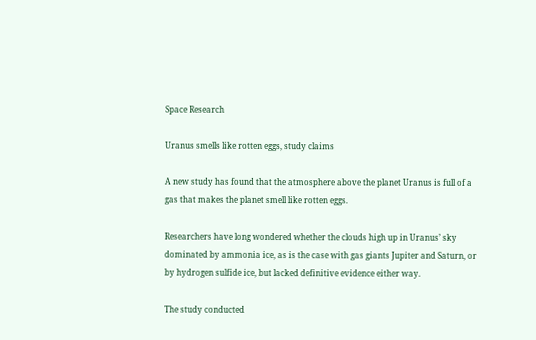Space Research

Uranus smells like rotten eggs, study claims

A new study has found that the atmosphere above the planet Uranus is full of a gas that makes the planet smell like rotten eggs.

Researchers have long wondered whether the clouds high up in Uranus’ sky dominated by ammonia ice, as is the case with gas giants Jupiter and Saturn, or by hydrogen sulfide ice, but lacked definitive evidence either way.

The study conducted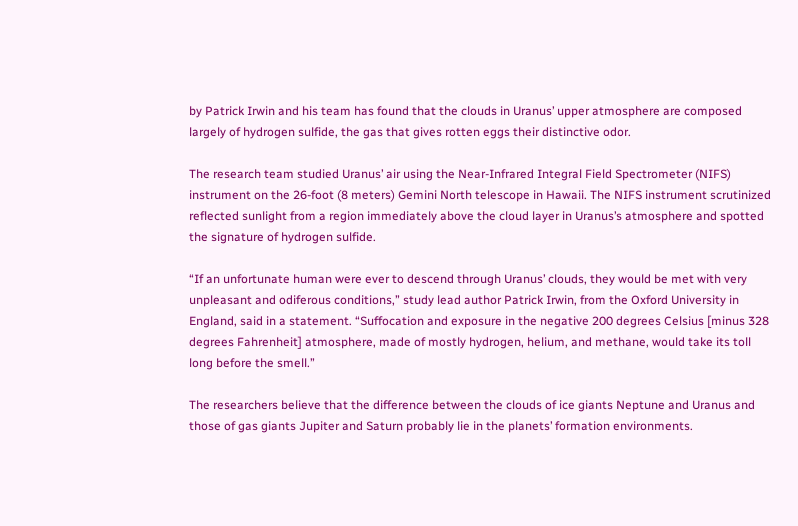by Patrick Irwin and his team has found that the clouds in Uranus’ upper atmosphere are composed largely of hydrogen sulfide, the gas that gives rotten eggs their distinctive odor.

The research team studied Uranus’ air using the Near-Infrared Integral Field Spectrometer (NIFS) instrument on the 26-foot (8 meters) Gemini North telescope in Hawaii. The NIFS instrument scrutinized reflected sunlight from a region immediately above the cloud layer in Uranus’s atmosphere and spotted the signature of hydrogen sulfide.

“If an unfortunate human were ever to descend through Uranus’ clouds, they would be met with very unpleasant and odiferous conditions,” study lead author Patrick Irwin, from the Oxford University in England, said in a statement. “Suffocation and exposure in the negative 200 degrees Celsius [minus 328 degrees Fahrenheit] atmosphere, made of mostly hydrogen, helium, and methane, would take its toll long before the smell.”

The researchers believe that the difference between the clouds of ice giants Neptune and Uranus and those of gas giants Jupiter and Saturn probably lie in the planets’ formation environments.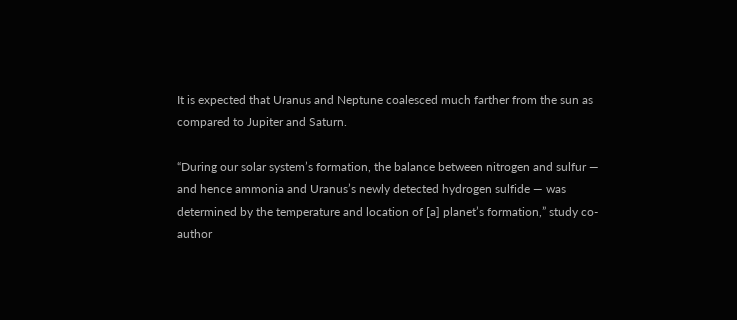It is expected that Uranus and Neptune coalesced much farther from the sun as compared to Jupiter and Saturn.

“During our solar system’s formation, the balance between nitrogen and sulfur — and hence ammonia and Uranus’s newly detected hydrogen sulfide — was determined by the temperature and location of [a] planet’s formation,” study co-author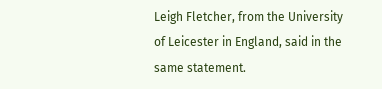Leigh Fletcher, from the University of Leicester in England, said in the same statement.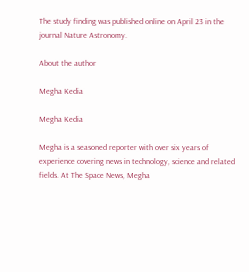The study finding was published online on April 23 in the journal Nature Astronomy.

About the author

Megha Kedia

Megha Kedia

Megha is a seasoned reporter with over six years of experience covering news in technology, science and related fields. At The Space News, Megha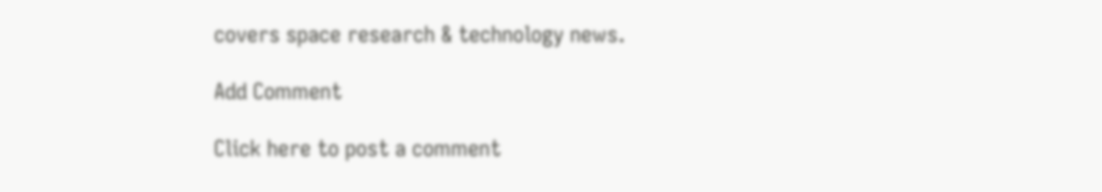covers space research & technology news.

Add Comment

Click here to post a comment